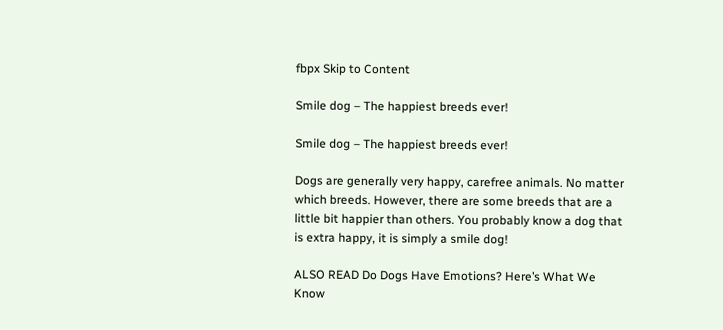fbpx Skip to Content

Smile dog – The happiest breeds ever!

Smile dog – The happiest breeds ever!

Dogs are generally very happy, carefree animals. No matter which breeds. However, there are some breeds that are a little bit happier than others. You probably know a dog that is extra happy, it is simply a smile dog!

ALSO READ Do Dogs Have Emotions? Here’s What We Know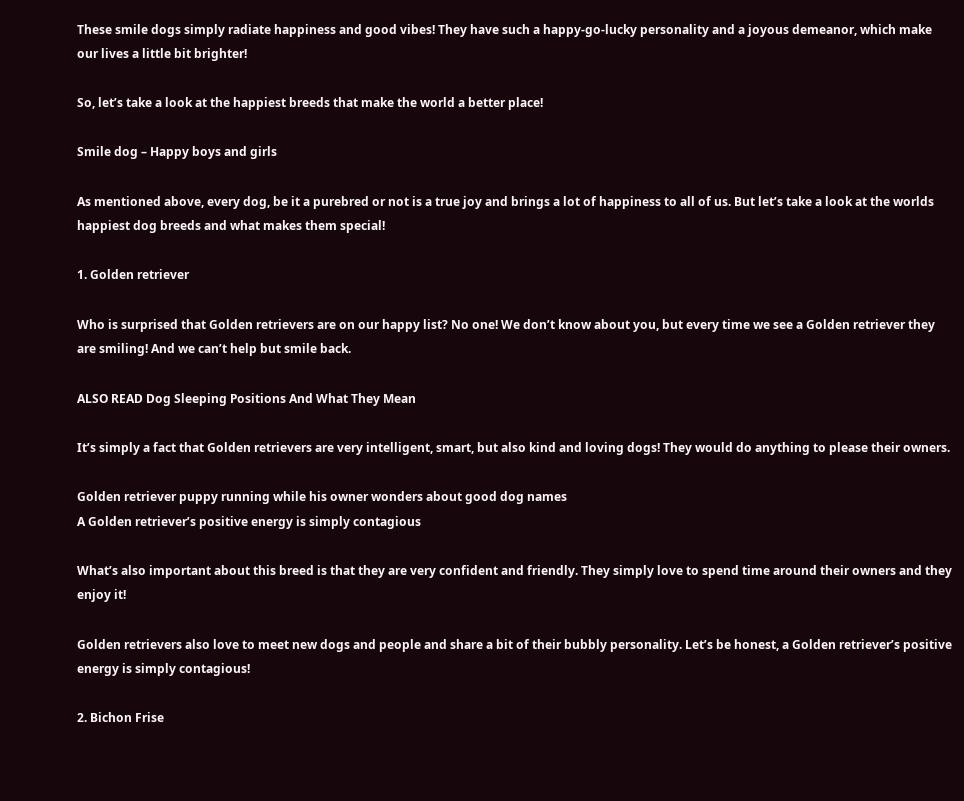These smile dogs simply radiate happiness and good vibes! They have such a happy-go-lucky personality and a joyous demeanor, which make our lives a little bit brighter!

So, let’s take a look at the happiest breeds that make the world a better place!

Smile dog – Happy boys and girls

As mentioned above, every dog, be it a purebred or not is a true joy and brings a lot of happiness to all of us. But let’s take a look at the worlds happiest dog breeds and what makes them special!

1. Golden retriever

Who is surprised that Golden retrievers are on our happy list? No one! We don’t know about you, but every time we see a Golden retriever they are smiling! And we can’t help but smile back.

ALSO READ Dog Sleeping Positions And What They Mean

It’s simply a fact that Golden retrievers are very intelligent, smart, but also kind and loving dogs! They would do anything to please their owners.

Golden retriever puppy running while his owner wonders about good dog names
A Golden retriever’s positive energy is simply contagious

What’s also important about this breed is that they are very confident and friendly. They simply love to spend time around their owners and they enjoy it!

Golden retrievers also love to meet new dogs and people and share a bit of their bubbly personality. Let’s be honest, a Golden retriever’s positive energy is simply contagious!

2. Bichon Frise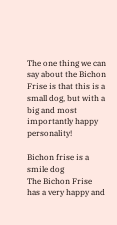The one thing we can say about the Bichon Frise is that this is a small dog, but with a big and most importantly happy personality!

Bichon frise is a smile dog
The Bichon Frise has a very happy and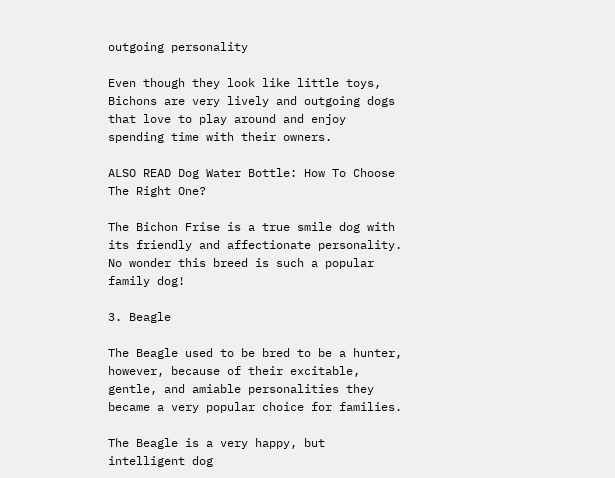outgoing personality

Even though they look like little toys, Bichons are very lively and outgoing dogs that love to play around and enjoy spending time with their owners.

ALSO READ Dog Water Bottle: How To Choose The Right One?

The Bichon Frise is a true smile dog with its friendly and affectionate personality. No wonder this breed is such a popular family dog!

3. Beagle

The Beagle used to be bred to be a hunter, however, because of their excitable, gentle, and amiable personalities they became a very popular choice for families.

The Beagle is a very happy, but intelligent dog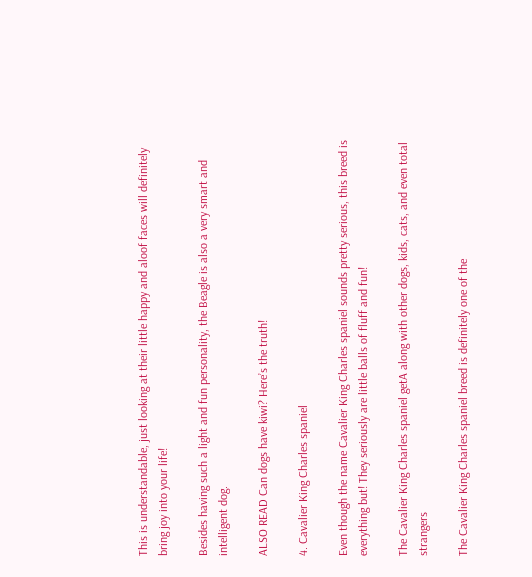This is understandable, just looking at their little happy and aloof faces will definitely bring joy into your life!

Besides having such a light and fun personality, the Beagle is also a very smart and intelligent dog.

ALSO READ Can dogs have kiwi? Here’s the truth!

4. Cavalier King Charles spaniel

Even though the name Cavalier King Charles spaniel sounds pretty serious, this breed is everything but! They seriously are little balls of fluff and fun!

The Cavalier King Charles spaniel getA along with other dogs, kids, cats, and even total strangers

The Cavalier King Charles spaniel breed is definitely one of the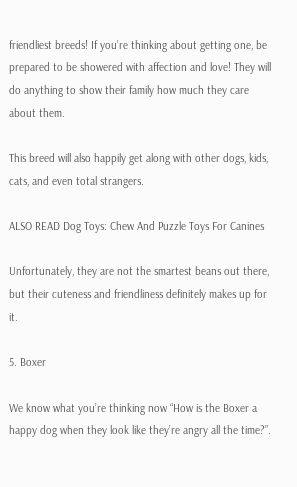friendliest breeds! If you’re thinking about getting one, be prepared to be showered with affection and love! They will do anything to show their family how much they care about them.

This breed will also happily get along with other dogs, kids, cats, and even total strangers.

ALSO READ Dog Toys: Chew And Puzzle Toys For Canines

Unfortunately, they are not the smartest beans out there, but their cuteness and friendliness definitely makes up for it.

5. Boxer

We know what you’re thinking now “How is the Boxer a happy dog when they look like they’re angry all the time?”.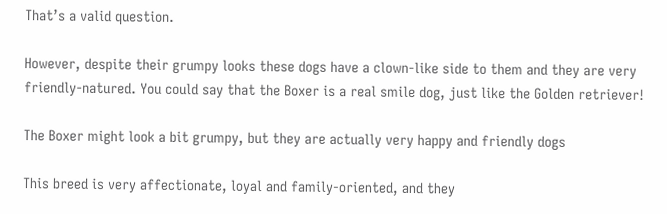That’s a valid question.

However, despite their grumpy looks these dogs have a clown-like side to them and they are very friendly-natured. You could say that the Boxer is a real smile dog, just like the Golden retriever!

The Boxer might look a bit grumpy, but they are actually very happy and friendly dogs

This breed is very affectionate, loyal and family-oriented, and they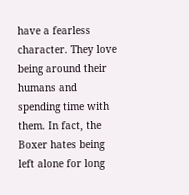have a fearless character. They love being around their humans and spending time with them. In fact, the Boxer hates being left alone for long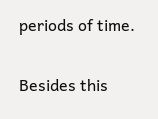periods of time.

Besides this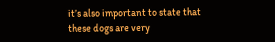it’s also important to state that these dogs are very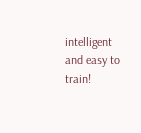intelligent and easy to train!